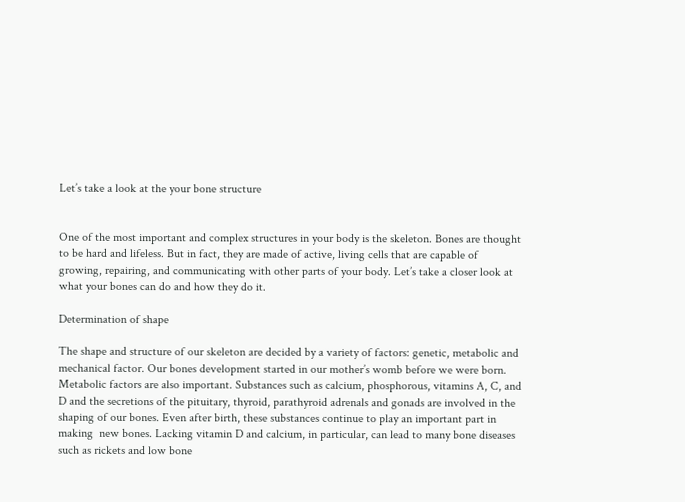Let’s take a look at the your bone structure


One of the most important and complex structures in your body is the skeleton. Bones are thought to be hard and lifeless. But in fact, they are made of active, living cells that are capable of growing, repairing, and communicating with other parts of your body. Let’s take a closer look at what your bones can do and how they do it.

Determination of shape

The shape and structure of our skeleton are decided by a variety of factors: genetic, metabolic and mechanical factor. Our bones development started in our mother’s womb before we were born.  Metabolic factors are also important. Substances such as calcium, phosphorous, vitamins A, C, and D and the secretions of the pituitary, thyroid, parathyroid adrenals and gonads are involved in the shaping of our bones. Even after birth, these substances continue to play an important part in making  new bones. Lacking vitamin D and calcium, in particular, can lead to many bone diseases such as rickets and low bone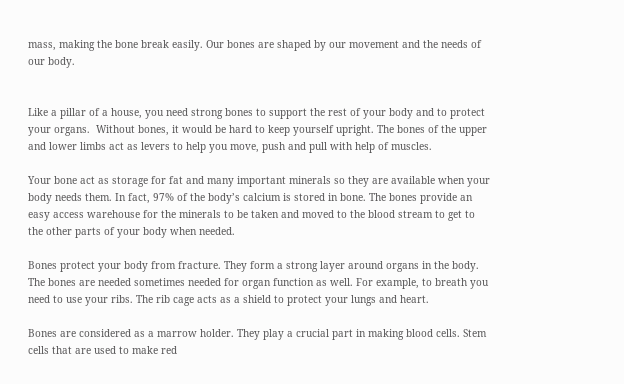mass, making the bone break easily. Our bones are shaped by our movement and the needs of our body.


Like a pillar of a house, you need strong bones to support the rest of your body and to protect your organs.  Without bones, it would be hard to keep yourself upright. The bones of the upper and lower limbs act as levers to help you move, push and pull with help of muscles.

Your bone act as storage for fat and many important minerals so they are available when your body needs them. In fact, 97% of the body’s calcium is stored in bone. The bones provide an easy access warehouse for the minerals to be taken and moved to the blood stream to get to the other parts of your body when needed.

Bones protect your body from fracture. They form a strong layer around organs in the body. The bones are needed sometimes needed for organ function as well. For example, to breath you need to use your ribs. The rib cage acts as a shield to protect your lungs and heart.

Bones are considered as a marrow holder. They play a crucial part in making blood cells. Stem cells that are used to make red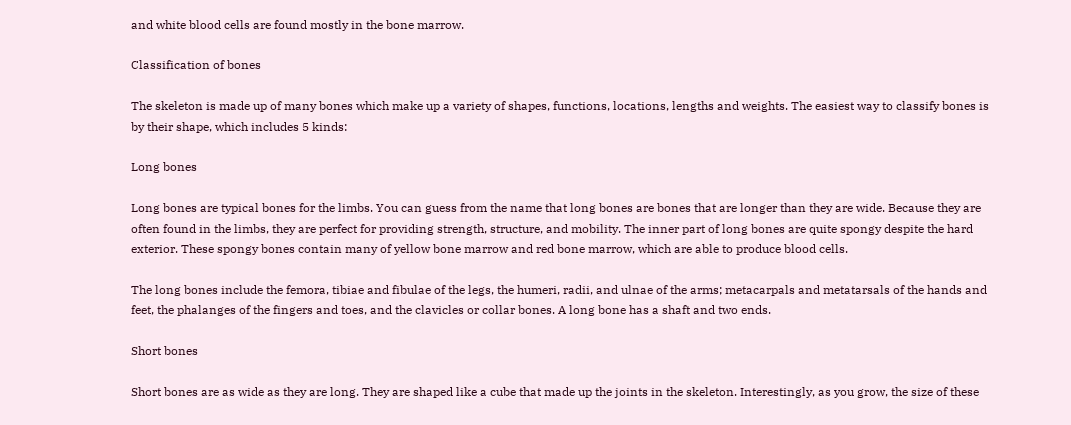and white blood cells are found mostly in the bone marrow.

Classification of bones

The skeleton is made up of many bones which make up a variety of shapes, functions, locations, lengths and weights. The easiest way to classify bones is by their shape, which includes 5 kinds:

Long bones

Long bones are typical bones for the limbs. You can guess from the name that long bones are bones that are longer than they are wide. Because they are often found in the limbs, they are perfect for providing strength, structure, and mobility. The inner part of long bones are quite spongy despite the hard exterior. These spongy bones contain many of yellow bone marrow and red bone marrow, which are able to produce blood cells.

The long bones include the femora, tibiae and fibulae of the legs, the humeri, radii, and ulnae of the arms; metacarpals and metatarsals of the hands and feet, the phalanges of the fingers and toes, and the clavicles or collar bones. A long bone has a shaft and two ends.

Short bones

Short bones are as wide as they are long. They are shaped like a cube that made up the joints in the skeleton. Interestingly, as you grow, the size of these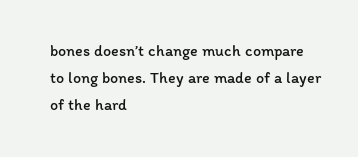bones doesn’t change much compare to long bones. They are made of a layer of the hard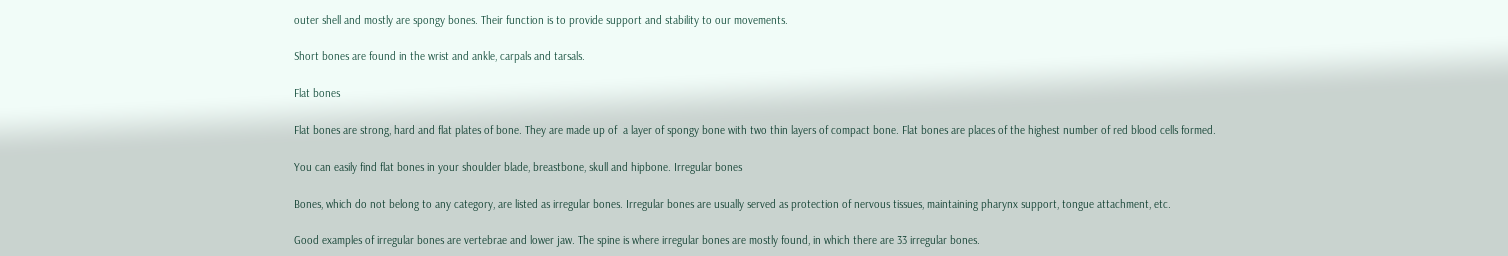outer shell and mostly are spongy bones. Their function is to provide support and stability to our movements.

Short bones are found in the wrist and ankle, carpals and tarsals.

Flat bones

Flat bones are strong, hard and flat plates of bone. They are made up of  a layer of spongy bone with two thin layers of compact bone. Flat bones are places of the highest number of red blood cells formed.

You can easily find flat bones in your shoulder blade, breastbone, skull and hipbone. Irregular bones

Bones, which do not belong to any category, are listed as irregular bones. Irregular bones are usually served as protection of nervous tissues, maintaining pharynx support, tongue attachment, etc.

Good examples of irregular bones are vertebrae and lower jaw. The spine is where irregular bones are mostly found, in which there are 33 irregular bones.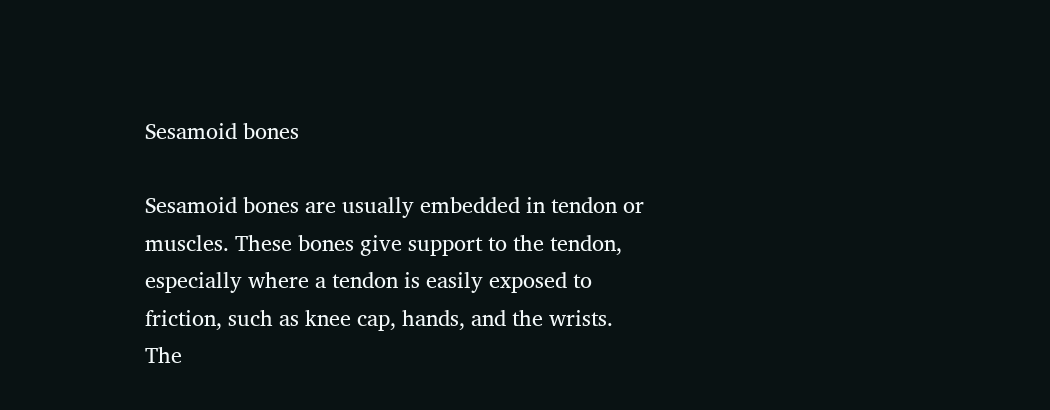Sesamoid bones

Sesamoid bones are usually embedded in tendon or muscles. These bones give support to the tendon, especially where a tendon is easily exposed to friction, such as knee cap, hands, and the wrists. The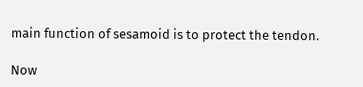main function of sesamoid is to protect the tendon.

Now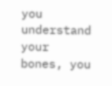you understand your bones, you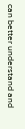can better understand and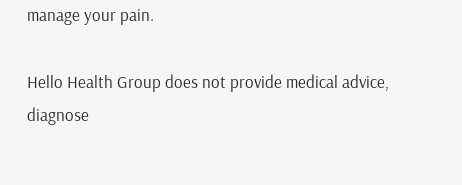manage your pain.

Hello Health Group does not provide medical advice, diagnose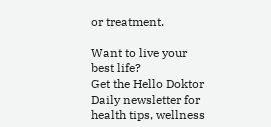or treatment.

Want to live your best life?
Get the Hello Doktor Daily newsletter for health tips, wellness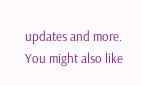updates and more.
You might also like